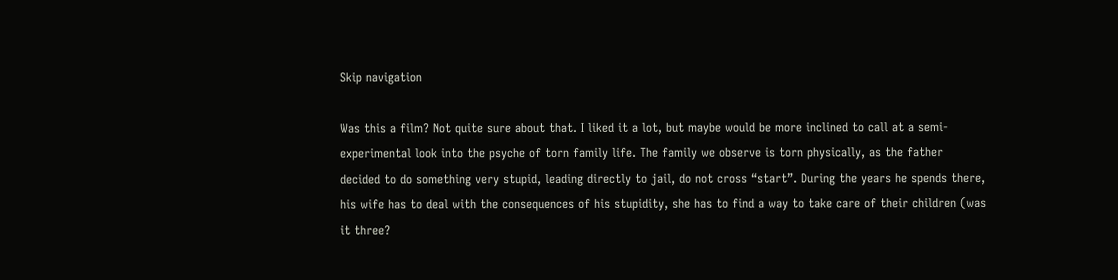Skip navigation

Was this a film? Not quite sure about that. I liked it a lot, but maybe would be more inclined to call at a semi-experimental look into the psyche of torn family life. The family we observe is torn physically, as the father decided to do something very stupid, leading directly to jail, do not cross “start”. During the years he spends there, his wife has to deal with the consequences of his stupidity, she has to find a way to take care of their children (was it three?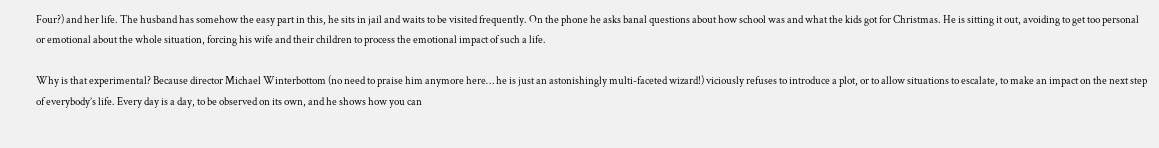Four?) and her life. The husband has somehow the easy part in this, he sits in jail and waits to be visited frequently. On the phone he asks banal questions about how school was and what the kids got for Christmas. He is sitting it out, avoiding to get too personal or emotional about the whole situation, forcing his wife and their children to process the emotional impact of such a life.

Why is that experimental? Because director Michael Winterbottom (no need to praise him anymore here… he is just an astonishingly multi-faceted wizard!) viciously refuses to introduce a plot, or to allow situations to escalate, to make an impact on the next step of everybody’s life. Every day is a day, to be observed on its own, and he shows how you can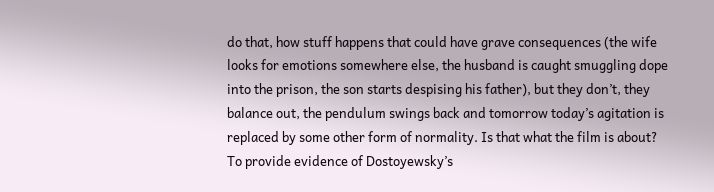do that, how stuff happens that could have grave consequences (the wife looks for emotions somewhere else, the husband is caught smuggling dope into the prison, the son starts despising his father), but they don’t, they balance out, the pendulum swings back and tomorrow today’s agitation is replaced by some other form of normality. Is that what the film is about? To provide evidence of Dostoyewsky’s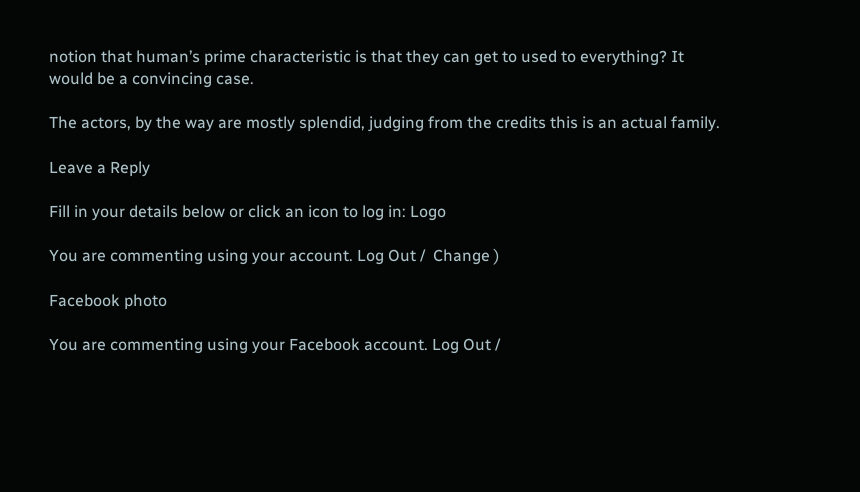notion that human’s prime characteristic is that they can get to used to everything? It would be a convincing case.

The actors, by the way are mostly splendid, judging from the credits this is an actual family.

Leave a Reply

Fill in your details below or click an icon to log in: Logo

You are commenting using your account. Log Out /  Change )

Facebook photo

You are commenting using your Facebook account. Log Out /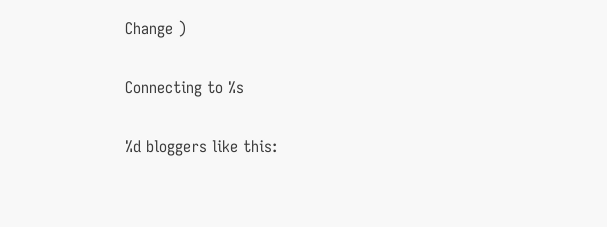Change )

Connecting to %s

%d bloggers like this: